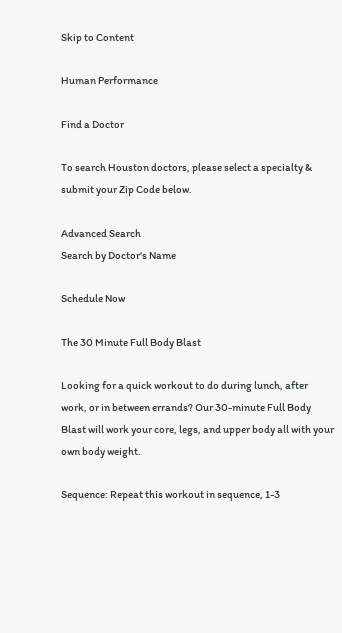Skip to Content

Human Performance

Find a Doctor

To search Houston doctors, please select a specialty & submit your Zip Code below.

Advanced Search
Search by Doctor's Name

Schedule Now

The 30 Minute Full Body Blast

Looking for a quick workout to do during lunch, after work, or in between errands? Our 30-minute Full Body Blast will work your core, legs, and upper body all with your own body weight.

Sequence: Repeat this workout in sequence, 1-3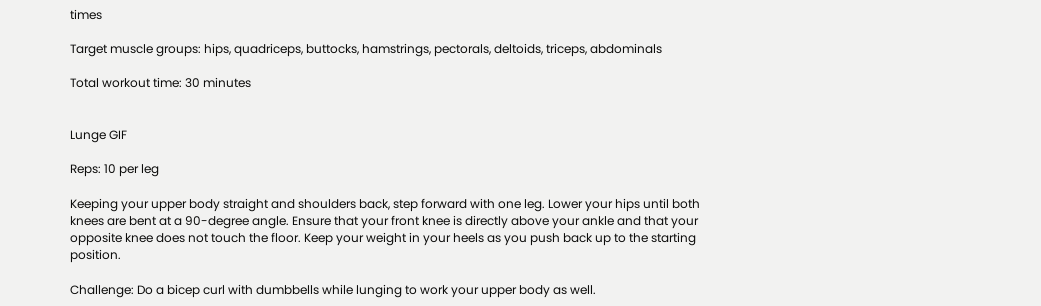times

Target muscle groups: hips, quadriceps, buttocks, hamstrings, pectorals, deltoids, triceps, abdominals

Total workout time: 30 minutes


Lunge GIF

Reps: 10 per leg

Keeping your upper body straight and shoulders back, step forward with one leg. Lower your hips until both knees are bent at a 90-degree angle. Ensure that your front knee is directly above your ankle and that your opposite knee does not touch the floor. Keep your weight in your heels as you push back up to the starting position.

Challenge: Do a bicep curl with dumbbells while lunging to work your upper body as well.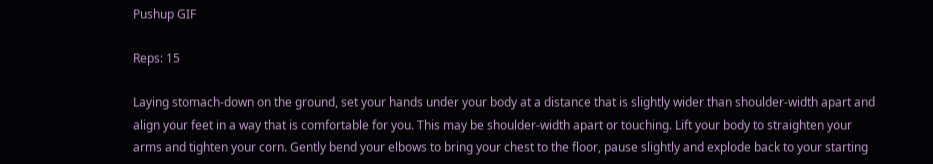Pushup GIF

Reps: 15

Laying stomach-down on the ground, set your hands under your body at a distance that is slightly wider than shoulder-width apart and align your feet in a way that is comfortable for you. This may be shoulder-width apart or touching. Lift your body to straighten your arms and tighten your corn. Gently bend your elbows to bring your chest to the floor, pause slightly and explode back to your starting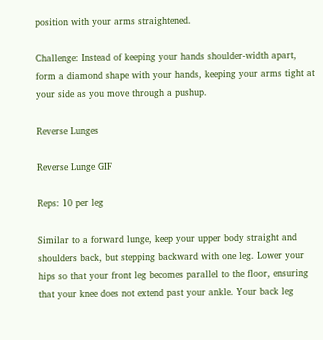position with your arms straightened.

Challenge: Instead of keeping your hands shoulder-width apart, form a diamond shape with your hands, keeping your arms tight at your side as you move through a pushup.

Reverse Lunges

Reverse Lunge GIF

Reps: 10 per leg

Similar to a forward lunge, keep your upper body straight and shoulders back, but stepping backward with one leg. Lower your hips so that your front leg becomes parallel to the floor, ensuring that your knee does not extend past your ankle. Your back leg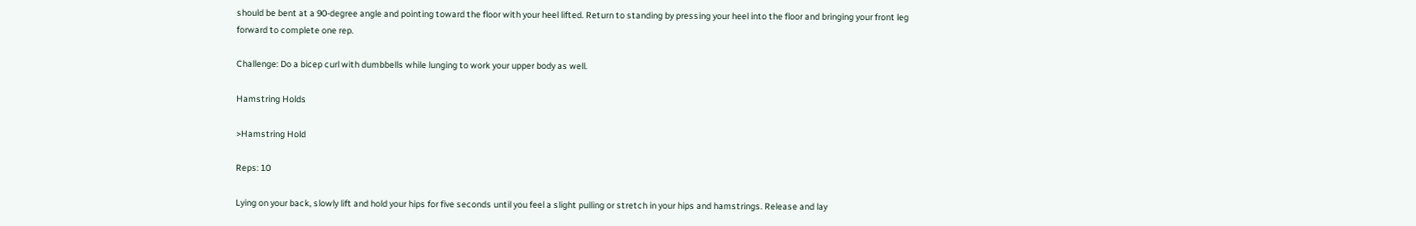should be bent at a 90-degree angle and pointing toward the floor with your heel lifted. Return to standing by pressing your heel into the floor and bringing your front leg forward to complete one rep.

Challenge: Do a bicep curl with dumbbells while lunging to work your upper body as well.

Hamstring Holds

>Hamstring Hold

Reps: 10

Lying on your back, slowly lift and hold your hips for five seconds until you feel a slight pulling or stretch in your hips and hamstrings. Release and lay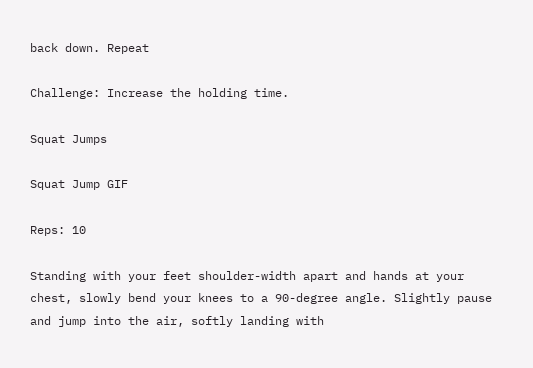back down. Repeat

Challenge: Increase the holding time.

Squat Jumps

Squat Jump GIF

Reps: 10

Standing with your feet shoulder-width apart and hands at your chest, slowly bend your knees to a 90-degree angle. Slightly pause and jump into the air, softly landing with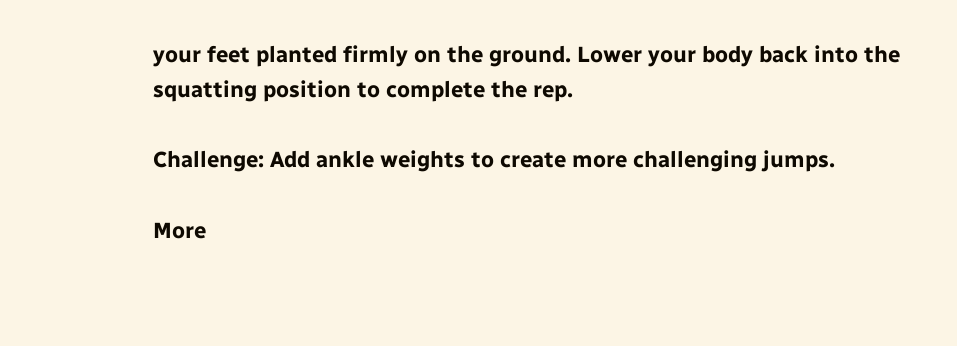your feet planted firmly on the ground. Lower your body back into the squatting position to complete the rep.

Challenge: Add ankle weights to create more challenging jumps.

More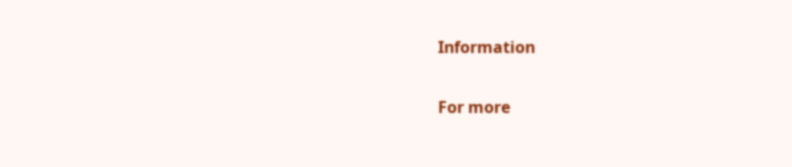Information

For more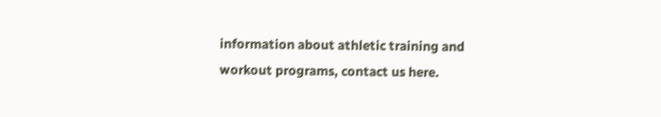information about athletic training and workout programs, contact us here.